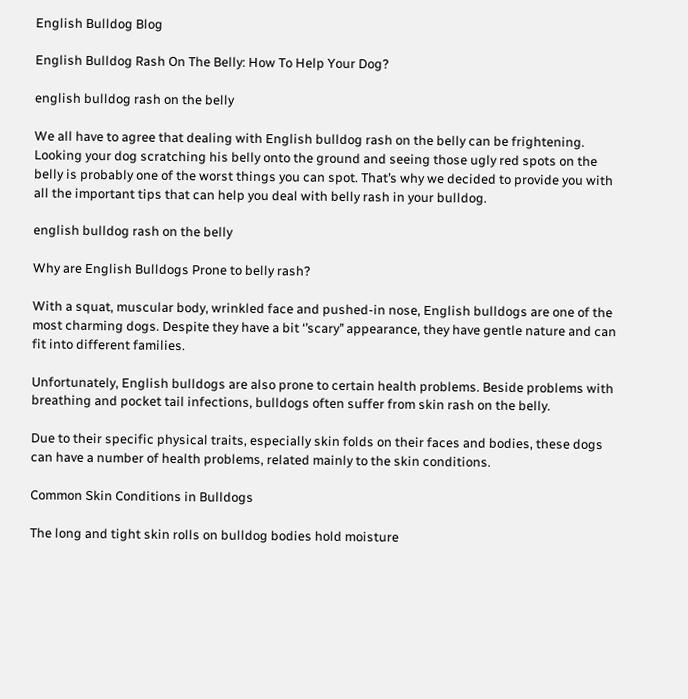English Bulldog Blog

English Bulldog Rash On The Belly: How To Help Your Dog?

english bulldog rash on the belly

We all have to agree that dealing with English bulldog rash on the belly can be frightening. Looking your dog scratching his belly onto the ground and seeing those ugly red spots on the belly is probably one of the worst things you can spot. That’s why we decided to provide you with all the important tips that can help you deal with belly rash in your bulldog.

english bulldog rash on the belly

Why are English Bulldogs Prone to belly rash?

With a squat, muscular body, wrinkled face and pushed-in nose, English bulldogs are one of the most charming dogs. Despite they have a bit ‘’scary’’ appearance, they have gentle nature and can fit into different families.

Unfortunately, English bulldogs are also prone to certain health problems. Beside problems with breathing and pocket tail infections, bulldogs often suffer from skin rash on the belly.

Due to their specific physical traits, especially skin folds on their faces and bodies, these dogs can have a number of health problems, related mainly to the skin conditions.

Common Skin Conditions in Bulldogs

The long and tight skin rolls on bulldog bodies hold moisture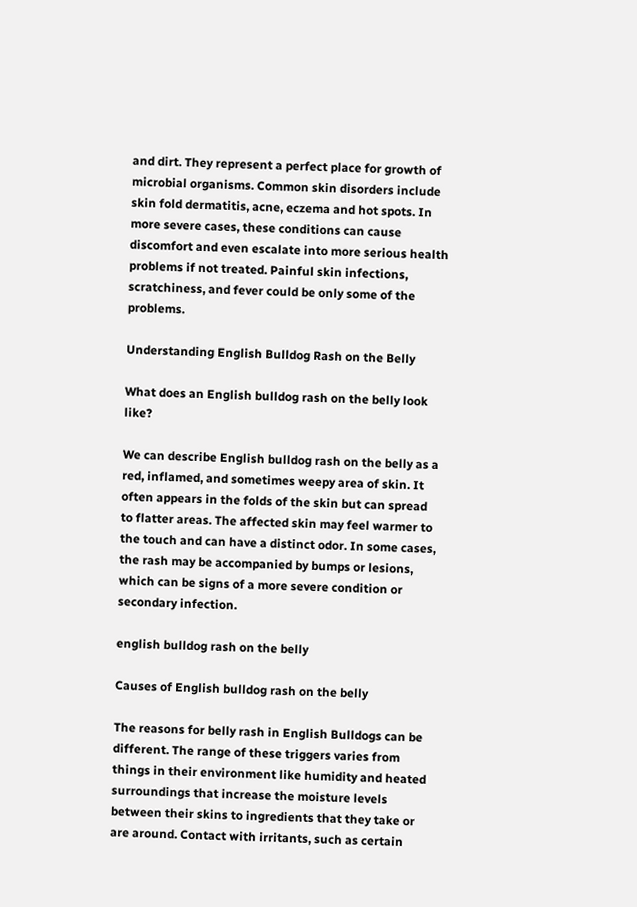and dirt. They represent a perfect place for growth of microbial organisms. Common skin disorders include skin fold dermatitis, acne, eczema and hot spots. In more severe cases, these conditions can cause discomfort and even escalate into more serious health problems if not treated. Painful skin infections, scratchiness, and fever could be only some of the problems.

Understanding English Bulldog Rash on the Belly

What does an English bulldog rash on the belly look like?

We can describe English bulldog rash on the belly as a red, inflamed, and sometimes weepy area of skin. It often appears in the folds of the skin but can spread to flatter areas. The affected skin may feel warmer to the touch and can have a distinct odor. In some cases, the rash may be accompanied by bumps or lesions, which can be signs of a more severe condition or secondary infection.

english bulldog rash on the belly

Causes of English bulldog rash on the belly

The reasons for belly rash in English Bulldogs can be different. The range of these triggers varies from things in their environment like humidity and heated surroundings that increase the moisture levels between their skins to ingredients that they take or are around. Contact with irritants, such as certain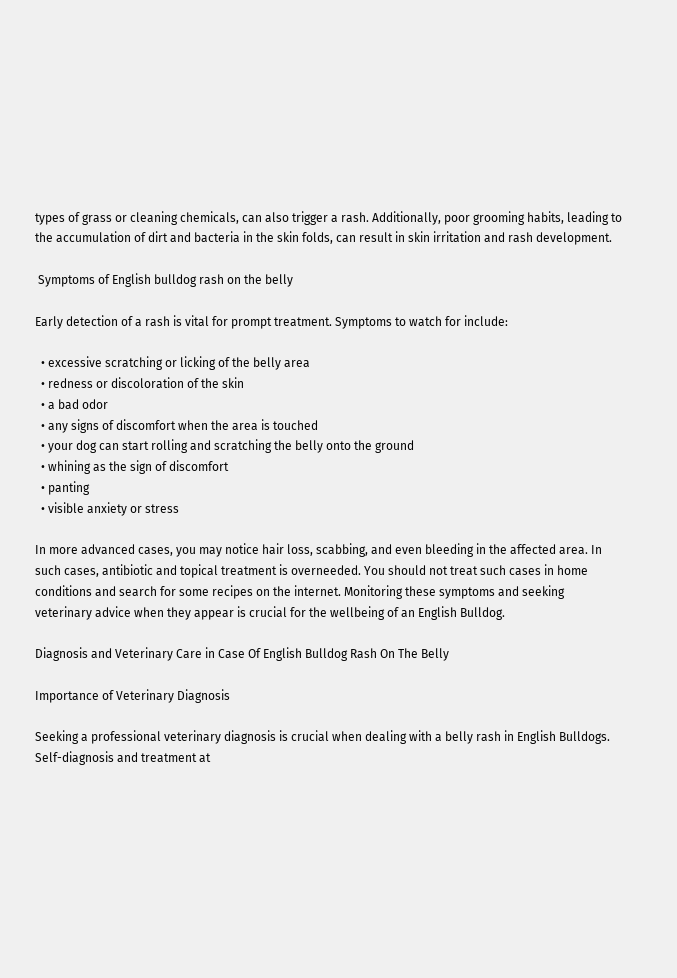types of grass or cleaning chemicals, can also trigger a rash. Additionally, poor grooming habits, leading to the accumulation of dirt and bacteria in the skin folds, can result in skin irritation and rash development.

 Symptoms of English bulldog rash on the belly

Early detection of a rash is vital for prompt treatment. Symptoms to watch for include:

  • excessive scratching or licking of the belly area
  • redness or discoloration of the skin
  • a bad odor
  • any signs of discomfort when the area is touched
  • your dog can start rolling and scratching the belly onto the ground
  • whining as the sign of discomfort
  • panting
  • visible anxiety or stress

In more advanced cases, you may notice hair loss, scabbing, and even bleeding in the affected area. In such cases, antibiotic and topical treatment is overneeded. You should not treat such cases in home conditions and search for some recipes on the internet. Monitoring these symptoms and seeking veterinary advice when they appear is crucial for the wellbeing of an English Bulldog.

Diagnosis and Veterinary Care in Case Of English Bulldog Rash On The Belly

Importance of Veterinary Diagnosis

Seeking a professional veterinary diagnosis is crucial when dealing with a belly rash in English Bulldogs. Self-diagnosis and treatment at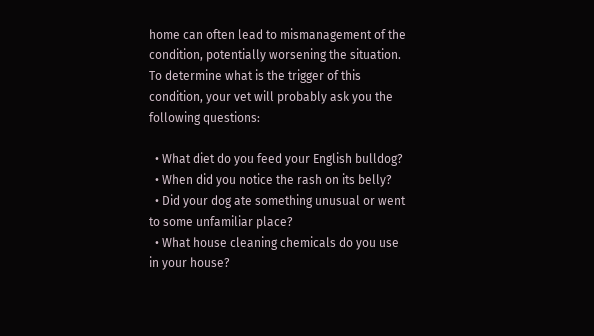home can often lead to mismanagement of the condition, potentially worsening the situation.  To determine what is the trigger of this condition, your vet will probably ask you the following questions:

  • What diet do you feed your English bulldog?
  • When did you notice the rash on its belly?
  • Did your dog ate something unusual or went to some unfamiliar place?
  • What house cleaning chemicals do you use in your house?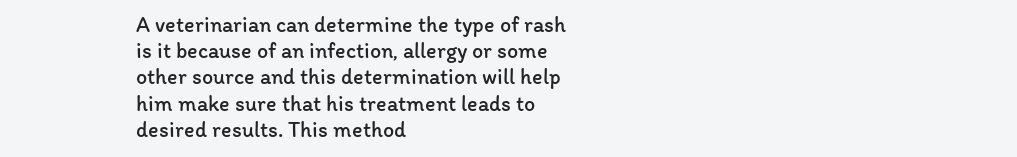A veterinarian can determine the type of rash is it because of an infection, allergy or some other source and this determination will help him make sure that his treatment leads to desired results. This method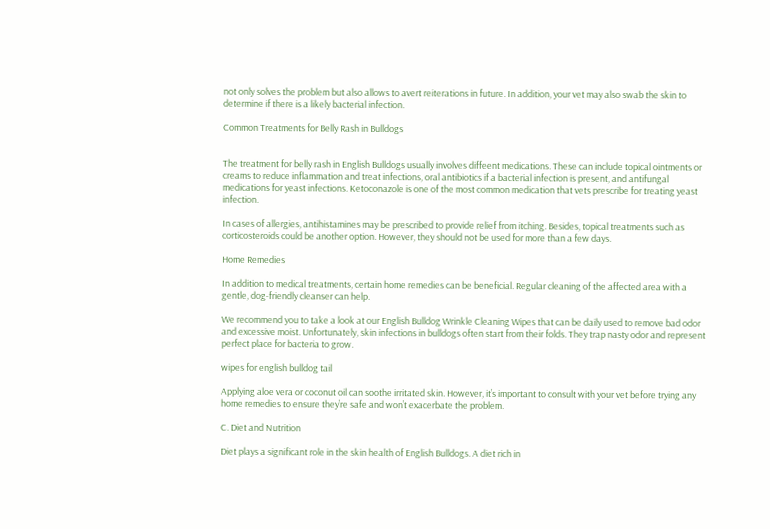not only solves the problem but also allows to avert reiterations in future. In addition, your vet may also swab the skin to determine if there is a likely bacterial infection.

Common Treatments for Belly Rash in Bulldogs


The treatment for belly rash in English Bulldogs usually involves diffeent medications. These can include topical ointments or creams to reduce inflammation and treat infections, oral antibiotics if a bacterial infection is present, and antifungal medications for yeast infections. Ketoconazole is one of the most common medication that vets prescribe for treating yeast infection.

In cases of allergies, antihistamines may be prescribed to provide relief from itching. Besides, topical treatments such as corticosteroids could be another option. However, they should not be used for more than a few days.

Home Remedies

In addition to medical treatments, certain home remedies can be beneficial. Regular cleaning of the affected area with a gentle, dog-friendly cleanser can help.

We recommend you to take a look at our English Bulldog Wrinkle Cleaning Wipes that can be daily used to remove bad odor and excessive moist. Unfortunately, skin infections in bulldogs often start from their folds. They trap nasty odor and represent perfect place for bacteria to grow.

wipes for english bulldog tail

Applying aloe vera or coconut oil can soothe irritated skin. However, it’s important to consult with your vet before trying any home remedies to ensure they’re safe and won’t exacerbate the problem.

C. Diet and Nutrition

Diet plays a significant role in the skin health of English Bulldogs. A diet rich in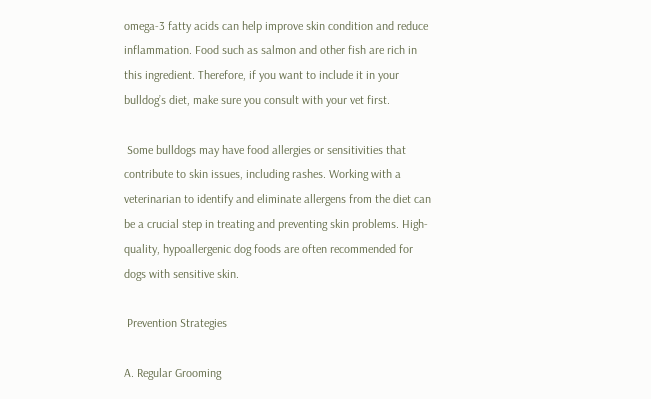omega-3 fatty acids can help improve skin condition and reduce inflammation. Food such as salmon and other fish are rich in this ingredient. Therefore, if you want to include it in your bulldog’s diet, make sure you consult with your vet first.

 Some bulldogs may have food allergies or sensitivities that contribute to skin issues, including rashes. Working with a veterinarian to identify and eliminate allergens from the diet can be a crucial step in treating and preventing skin problems. High-quality, hypoallergenic dog foods are often recommended for dogs with sensitive skin.

 Prevention Strategies

A. Regular Grooming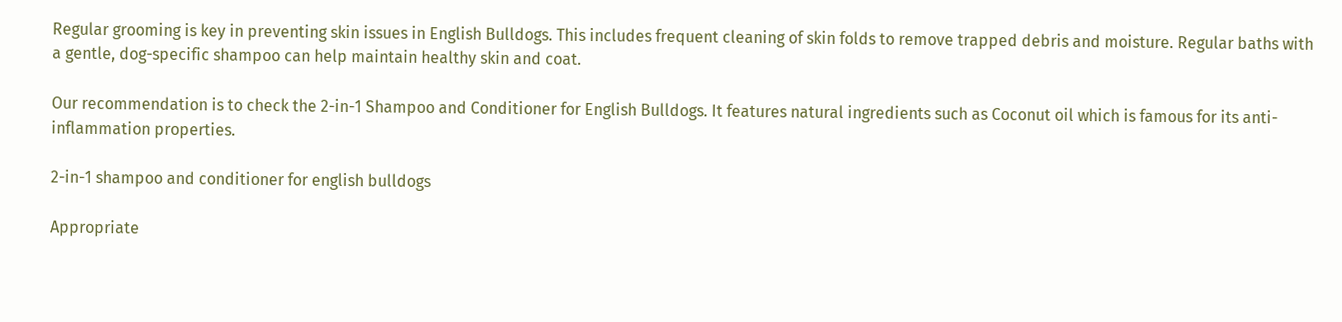Regular grooming is key in preventing skin issues in English Bulldogs. This includes frequent cleaning of skin folds to remove trapped debris and moisture. Regular baths with a gentle, dog-specific shampoo can help maintain healthy skin and coat.

Our recommendation is to check the 2-in-1 Shampoo and Conditioner for English Bulldogs. It features natural ingredients such as Coconut oil which is famous for its anti-inflammation properties.

2-in-1 shampoo and conditioner for english bulldogs

Appropriate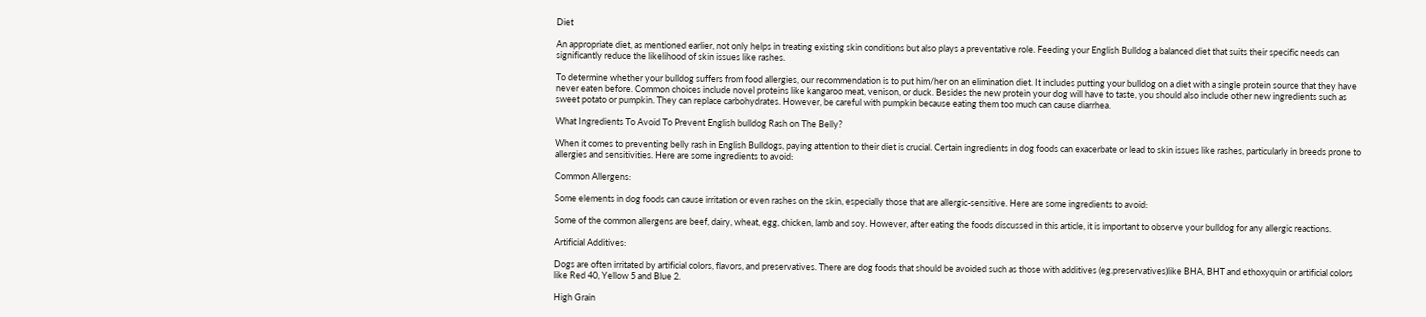Diet

An appropriate diet, as mentioned earlier, not only helps in treating existing skin conditions but also plays a preventative role. Feeding your English Bulldog a balanced diet that suits their specific needs can significantly reduce the likelihood of skin issues like rashes.

To determine whether your bulldog suffers from food allergies, our recommendation is to put him/her on an elimination diet. It includes putting your bulldog on a diet with a single protein source that they have never eaten before. Common choices include novel proteins like kangaroo meat, venison, or duck. Besides the new protein your dog will have to taste, you should also include other new ingredients such as sweet potato or pumpkin. They can replace carbohydrates. However, be careful with pumpkin because eating them too much can cause diarrhea.

What Ingredients To Avoid To Prevent English bulldog Rash on The Belly?

When it comes to preventing belly rash in English Bulldogs, paying attention to their diet is crucial. Certain ingredients in dog foods can exacerbate or lead to skin issues like rashes, particularly in breeds prone to allergies and sensitivities. Here are some ingredients to avoid:

Common Allergens:

Some elements in dog foods can cause irritation or even rashes on the skin, especially those that are allergic-sensitive. Here are some ingredients to avoid:

Some of the common allergens are beef, dairy, wheat, egg, chicken, lamb and soy. However, after eating the foods discussed in this article, it is important to observe your bulldog for any allergic reactions.

Artificial Additives:

Dogs are often irritated by artificial colors, flavors, and preservatives. There are dog foods that should be avoided such as those with additives (eg.preservatives)like BHA, BHT and ethoxyquin or artificial colors like Red 40, Yellow 5 and Blue 2.

High Grain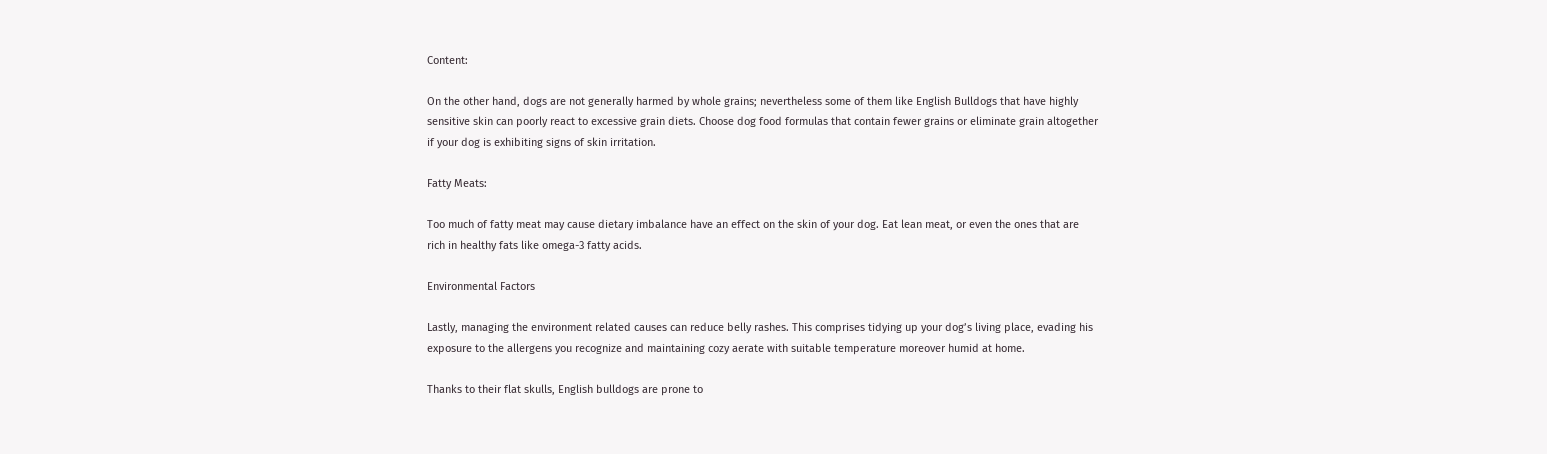Content:

On the other hand, dogs are not generally harmed by whole grains; nevertheless some of them like English Bulldogs that have highly sensitive skin can poorly react to excessive grain diets. Choose dog food formulas that contain fewer grains or eliminate grain altogether if your dog is exhibiting signs of skin irritation.

Fatty Meats:

Too much of fatty meat may cause dietary imbalance have an effect on the skin of your dog. Eat lean meat, or even the ones that are rich in healthy fats like omega-3 fatty acids.

Environmental Factors

Lastly, managing the environment related causes can reduce belly rashes. This comprises tidying up your dog’s living place, evading his exposure to the allergens you recognize and maintaining cozy aerate with suitable temperature moreover humid at home.

Thanks to their flat skulls, English bulldogs are prone to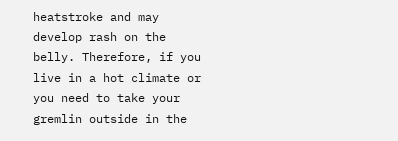heatstroke and may develop rash on the belly. Therefore, if you live in a hot climate or you need to take your gremlin outside in the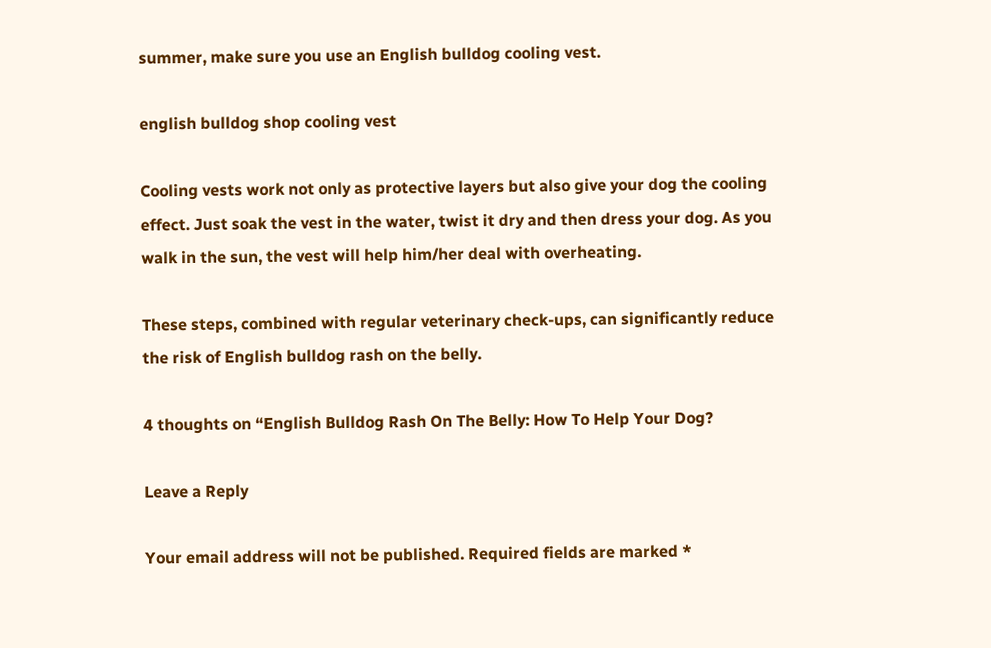summer, make sure you use an English bulldog cooling vest.

english bulldog shop cooling vest

Cooling vests work not only as protective layers but also give your dog the cooling effect. Just soak the vest in the water, twist it dry and then dress your dog. As you walk in the sun, the vest will help him/her deal with overheating.

These steps, combined with regular veterinary check-ups, can significantly reduce the risk of English bulldog rash on the belly.

4 thoughts on “English Bulldog Rash On The Belly: How To Help Your Dog?

Leave a Reply

Your email address will not be published. Required fields are marked *